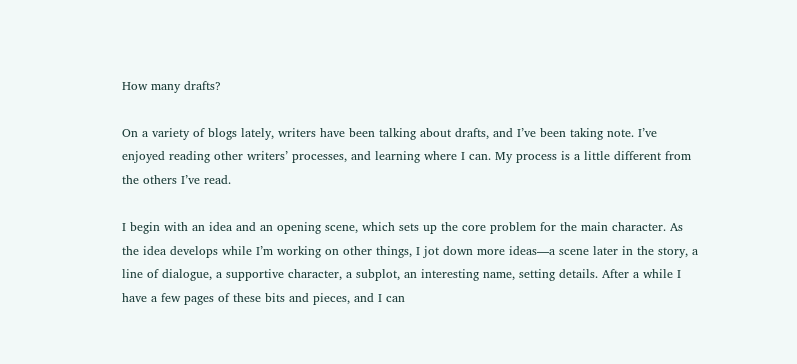How many drafts?

On a variety of blogs lately, writers have been talking about drafts, and I’ve been taking note. I’ve enjoyed reading other writers’ processes, and learning where I can. My process is a little different from the others I’ve read.

I begin with an idea and an opening scene, which sets up the core problem for the main character. As the idea develops while I’m working on other things, I jot down more ideas—a scene later in the story, a line of dialogue, a supportive character, a subplot, an interesting name, setting details. After a while I have a few pages of these bits and pieces, and I can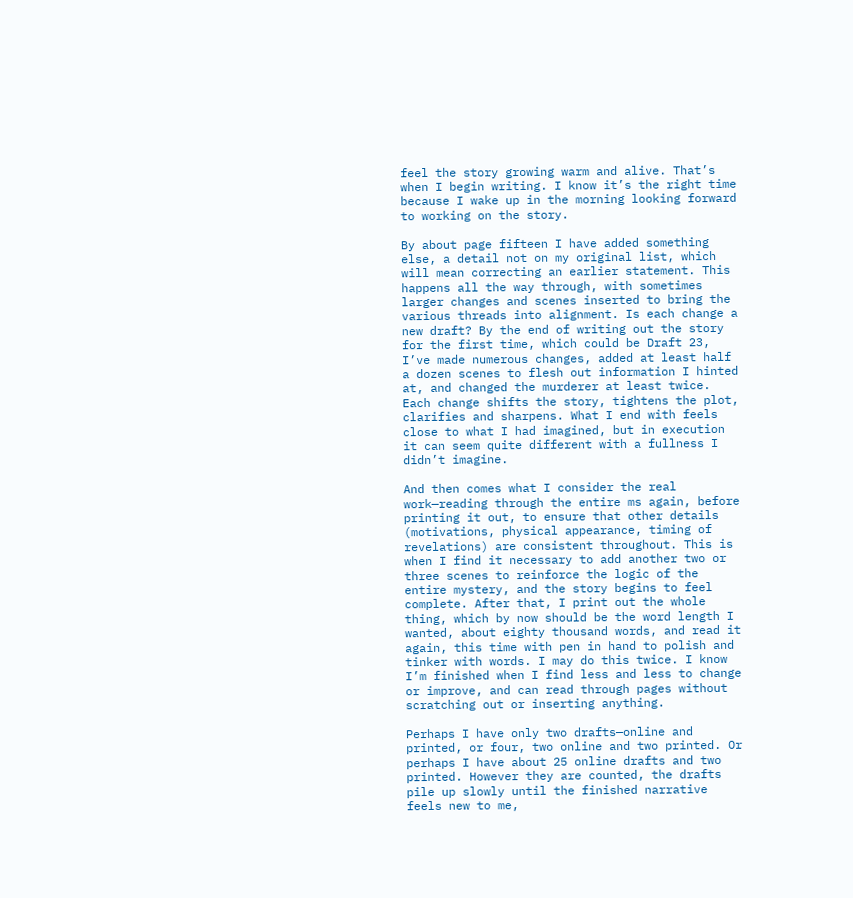feel the story growing warm and alive. That’s when I begin writing. I know it’s the right time because I wake up in the morning looking forward to working on the story.

By about page fifteen I have added something else, a detail not on my original list, which will mean correcting an earlier statement. This happens all the way through, with sometimes larger changes and scenes inserted to bring the various threads into alignment. Is each change a new draft? By the end of writing out the story for the first time, which could be Draft 23, I’ve made numerous changes, added at least half a dozen scenes to flesh out information I hinted at, and changed the murderer at least twice. Each change shifts the story, tightens the plot, clarifies and sharpens. What I end with feels close to what I had imagined, but in execution it can seem quite different with a fullness I didn’t imagine.

And then comes what I consider the real work—reading through the entire ms again, before printing it out, to ensure that other details (motivations, physical appearance, timing of revelations) are consistent throughout. This is when I find it necessary to add another two or three scenes to reinforce the logic of the entire mystery, and the story begins to feel complete. After that, I print out the whole thing, which by now should be the word length I wanted, about eighty thousand words, and read it again, this time with pen in hand to polish and tinker with words. I may do this twice. I know I’m finished when I find less and less to change or improve, and can read through pages without scratching out or inserting anything.

Perhaps I have only two drafts—online and printed, or four, two online and two printed. Or perhaps I have about 25 online drafts and two printed. However they are counted, the drafts pile up slowly until the finished narrative feels new to me,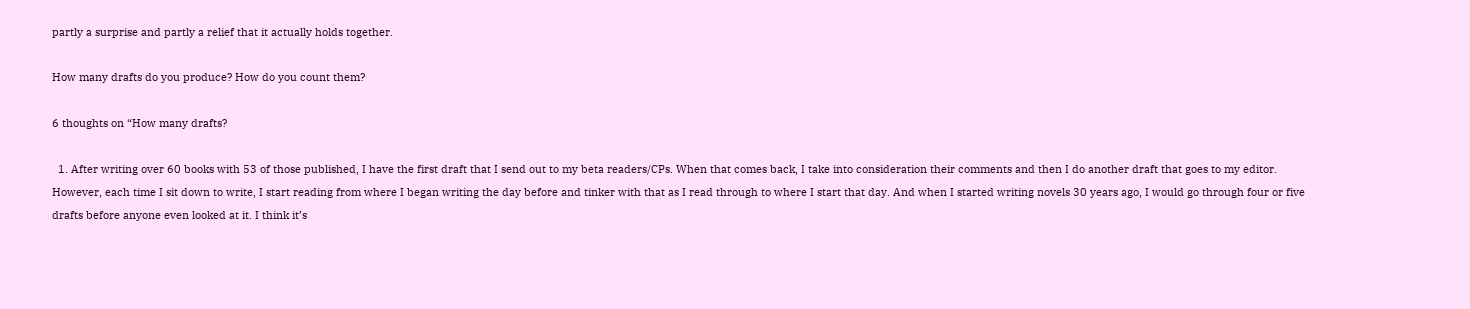partly a surprise and partly a relief that it actually holds together.

How many drafts do you produce? How do you count them?

6 thoughts on “How many drafts?

  1. After writing over 60 books with 53 of those published, I have the first draft that I send out to my beta readers/CPs. When that comes back, I take into consideration their comments and then I do another draft that goes to my editor. However, each time I sit down to write, I start reading from where I began writing the day before and tinker with that as I read through to where I start that day. And when I started writing novels 30 years ago, I would go through four or five drafts before anyone even looked at it. I think it’s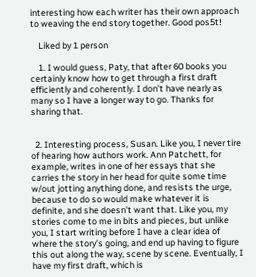interesting how each writer has their own approach to weaving the end story together. Good pos5t!

    Liked by 1 person

    1. I would guess, Paty, that after 60 books you certainly know how to get through a first draft efficiently and coherently. I don’t have nearly as many so I have a longer way to go. Thanks for sharing that.


  2. Interesting process, Susan. Like you, I never tire of hearing how authors work. Ann Patchett, for example, writes in one of her essays that she carries the story in her head for quite some time w/out jotting anything done, and resists the urge, because to do so would make whatever it is definite, and she doesn’t want that. Like you, my stories come to me in bits and pieces, but unlike you, I start writing before I have a clear idea of where the story’s going, and end up having to figure this out along the way, scene by scene. Eventually, I have my first draft, which is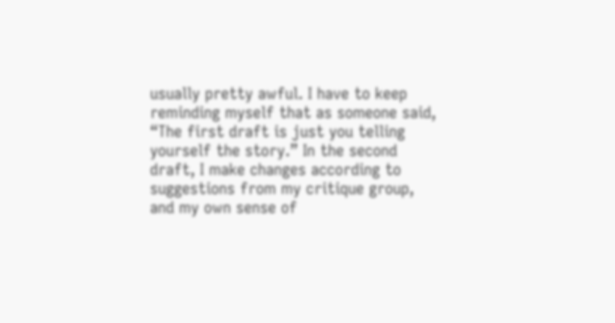usually pretty awful. I have to keep reminding myself that as someone said, “The first draft is just you telling yourself the story.” In the second draft, I make changes according to suggestions from my critique group, and my own sense of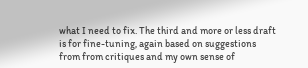what I need to fix. The third and more or less draft is for fine-tuning, again based on suggestions from from critiques and my own sense of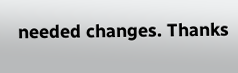needed changes. Thanks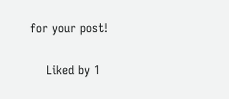for your post!

    Liked by 1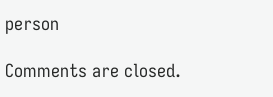person

Comments are closed.